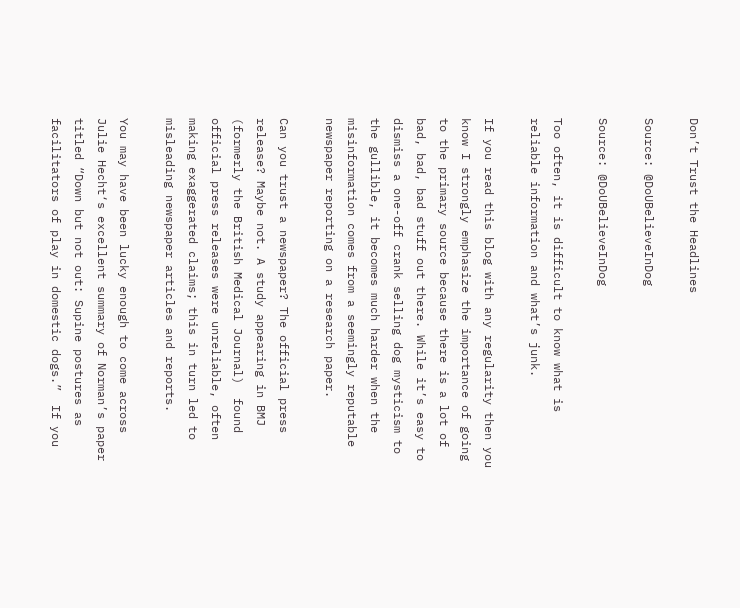Don’t Trust the Headlines

Source: @DoUBelieveInDog

Source: @DoUBelieveInDog

Too often, it is difficult to know what is reliable information and what’s junk.

If you read this blog with any regularity then you know I strongly emphasize the importance of going to the primary source because there is a lot of bad, bad, bad stuff out there. While it’s easy to dismiss a one-off crank selling dog mysticism to the gullible, it becomes much harder when the misinformation comes from a seemingly reputable newspaper reporting on a research paper.

Can you trust a newspaper? The official press release? Maybe not. A study appearing in BMJ (formerly the British Medical Journal)  found official press releases were unreliable, often making exaggerated claims; this in turn led to misleading newspaper articles and reports.

You may have been lucky enough to come across Julie Hecht‘s excellent summary of Norman’s paper titled “Down but not out: Supine postures as facilitators of play in domestic dogs.”  If you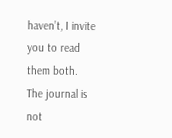haven’t, I invite you to read them both. The journal is not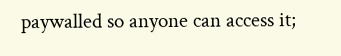paywalled so anyone can access it;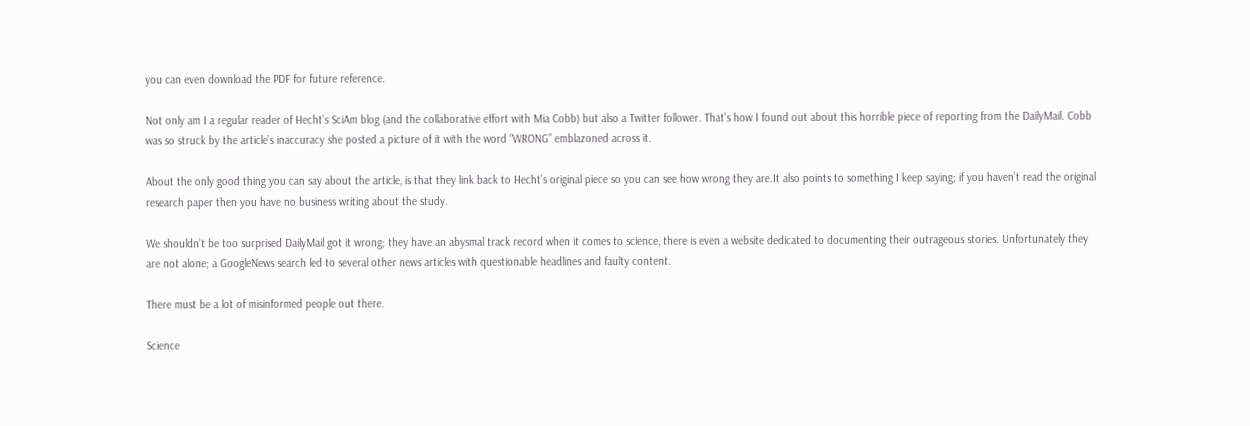you can even download the PDF for future reference.

Not only am I a regular reader of Hecht’s SciAm blog (and the collaborative effort with Mia Cobb) but also a Twitter follower. That’s how I found out about this horrible piece of reporting from the DailyMail. Cobb was so struck by the article’s inaccuracy she posted a picture of it with the word “WRONG” emblazoned across it.

About the only good thing you can say about the article, is that they link back to Hecht’s original piece so you can see how wrong they are.It also points to something I keep saying; if you haven’t read the original research paper then you have no business writing about the study.

We shouldn’t be too surprised DailyMail got it wrong; they have an abysmal track record when it comes to science, there is even a website dedicated to documenting their outrageous stories. Unfortunately they are not alone; a GoogleNews search led to several other news articles with questionable headlines and faulty content.

There must be a lot of misinformed people out there.

Science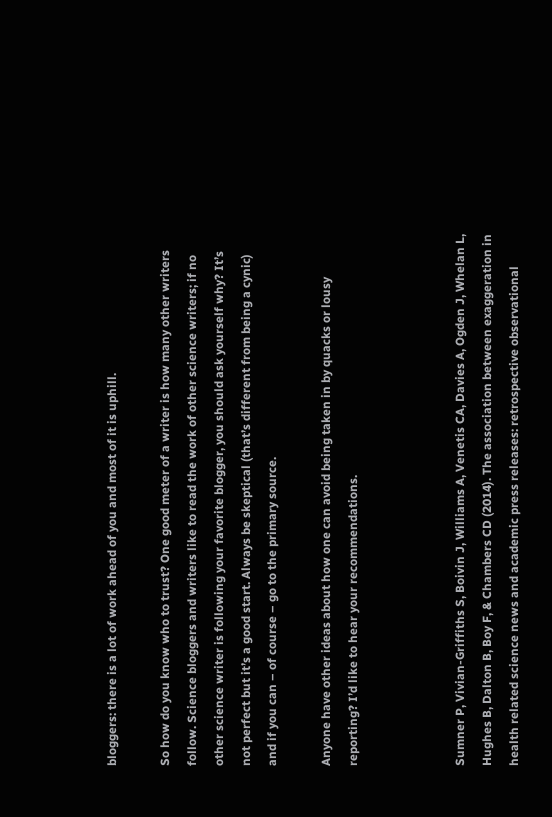bloggers: there is a lot of work ahead of you and most of it is uphill.

So how do you know who to trust? One good meter of a writer is how many other writers follow. Science bloggers and writers like to read the work of other science writers; if no other science writer is following your favorite blogger, you should ask yourself why? It’s not perfect but it’s a good start. Always be skeptical (that’s different from being a cynic) and if you can – of course – go to the primary source.

Anyone have other ideas about how one can avoid being taken in by quacks or lousy reporting? I’d like to hear your recommendations.



Sumner P, Vivian-Griffiths S, Boivin J, Williams A, Venetis CA, Davies A, Ogden J, Whelan L, Hughes B, Dalton B, Boy F, & Chambers CD (2014). The association between exaggeration in health related science news and academic press releases: retrospective observational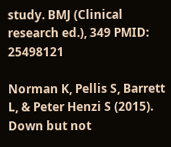study. BMJ (Clinical research ed.), 349 PMID: 25498121

Norman K, Pellis S, Barrett L, & Peter Henzi S (2015). Down but not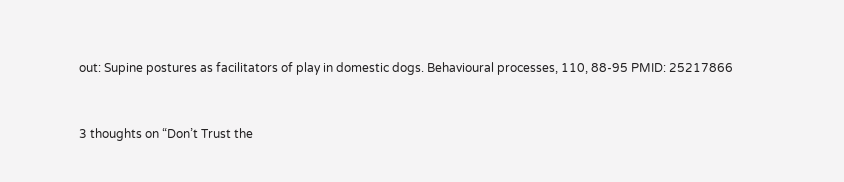out: Supine postures as facilitators of play in domestic dogs. Behavioural processes, 110, 88-95 PMID: 25217866


3 thoughts on “Don’t Trust the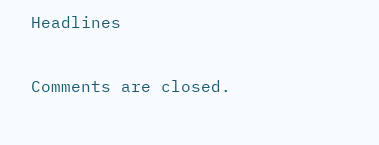Headlines

Comments are closed.